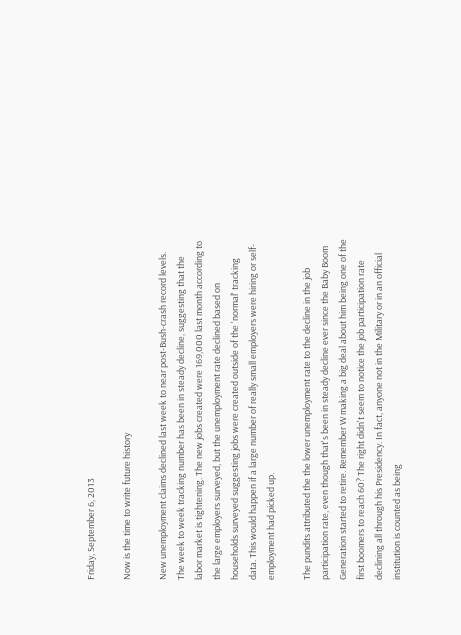Friday, September 6, 2013

Now is the time to write future history

New unemployment claims declined last week to near post-Bush-crash record levels. The week to week tracking number has been in steady decline, suggesting that the labor market is tightening. The new jobs created were 169,000 last month according to the large employers surveyed, but the unemployment rate declined based on households surveyed suggesting jobs were created outside of the 'normal' tracking data. This would happen if a large number of really small employers were hiring or self-employment had picked up.

The pundits attributed the the lower unemployment rate to the decline in the job participation rate, even though that's been in steady decline ever since the Baby Boom Generation started to retire. Remember W making a big deal about him being one of the first boomers to reach 60? The right didn't seem to notice the job participation rate declining all through his Presidency. In fact, anyone not in the Military or in an official institution is counted as being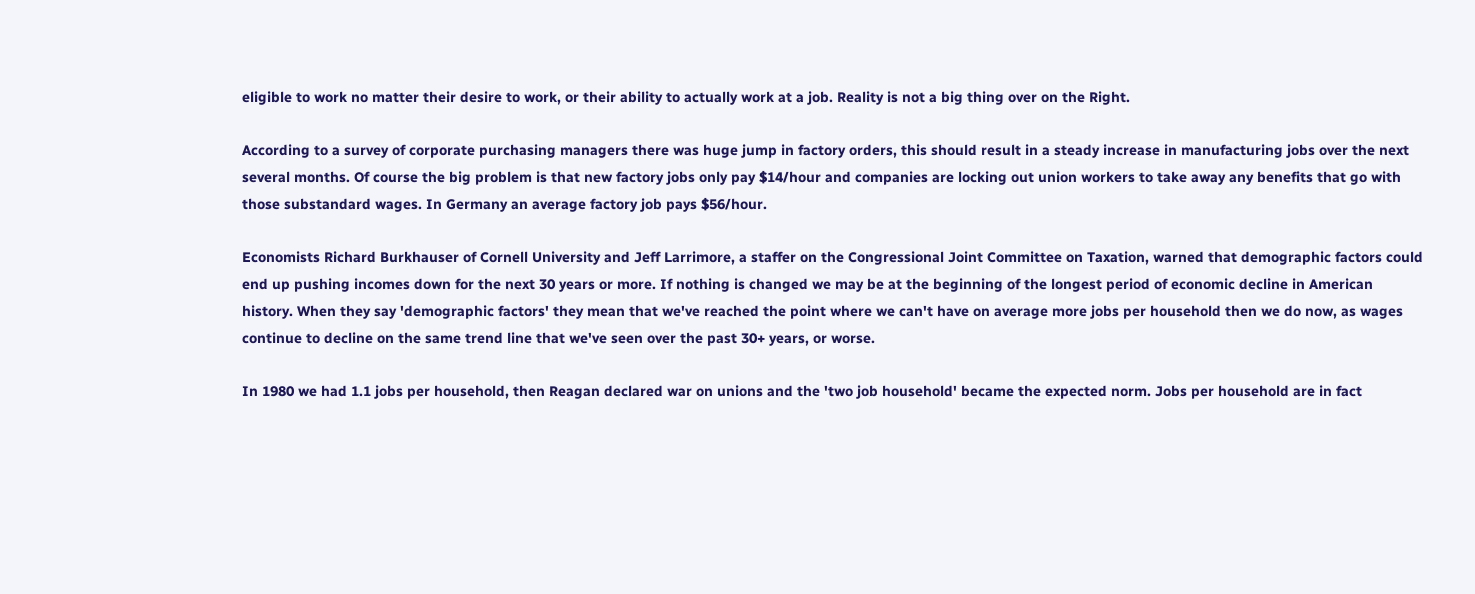eligible to work no matter their desire to work, or their ability to actually work at a job. Reality is not a big thing over on the Right.

According to a survey of corporate purchasing managers there was huge jump in factory orders, this should result in a steady increase in manufacturing jobs over the next several months. Of course the big problem is that new factory jobs only pay $14/hour and companies are locking out union workers to take away any benefits that go with those substandard wages. In Germany an average factory job pays $56/hour.

Economists Richard Burkhauser of Cornell University and Jeff Larrimore, a staffer on the Congressional Joint Committee on Taxation, warned that demographic factors could end up pushing incomes down for the next 30 years or more. If nothing is changed we may be at the beginning of the longest period of economic decline in American history. When they say 'demographic factors' they mean that we've reached the point where we can't have on average more jobs per household then we do now, as wages continue to decline on the same trend line that we've seen over the past 30+ years, or worse.

In 1980 we had 1.1 jobs per household, then Reagan declared war on unions and the 'two job household' became the expected norm. Jobs per household are in fact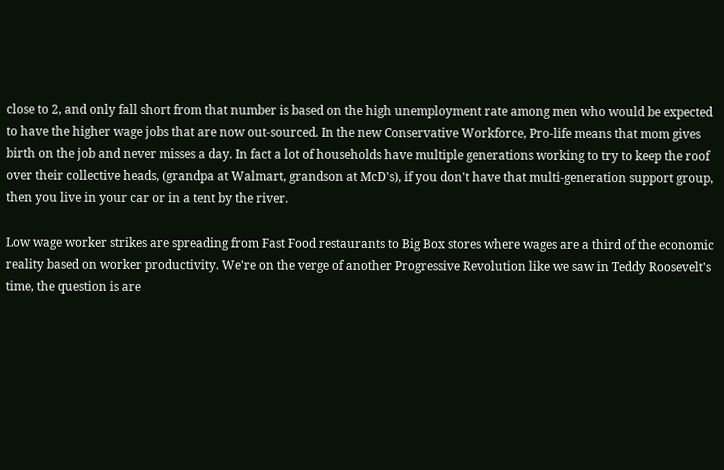close to 2, and only fall short from that number is based on the high unemployment rate among men who would be expected to have the higher wage jobs that are now out-sourced. In the new Conservative Workforce, Pro-life means that mom gives birth on the job and never misses a day. In fact a lot of households have multiple generations working to try to keep the roof over their collective heads, (grandpa at Walmart, grandson at McD's), if you don't have that multi-generation support group, then you live in your car or in a tent by the river.

Low wage worker strikes are spreading from Fast Food restaurants to Big Box stores where wages are a third of the economic reality based on worker productivity. We're on the verge of another Progressive Revolution like we saw in Teddy Roosevelt's time, the question is are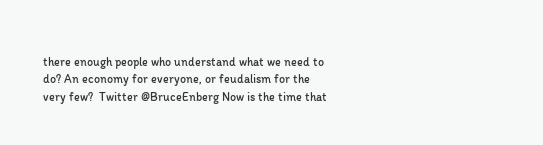there enough people who understand what we need to do? An economy for everyone, or feudalism for the very few?  Twitter @BruceEnberg Now is the time that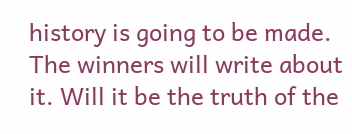history is going to be made. The winners will write about it. Will it be the truth of the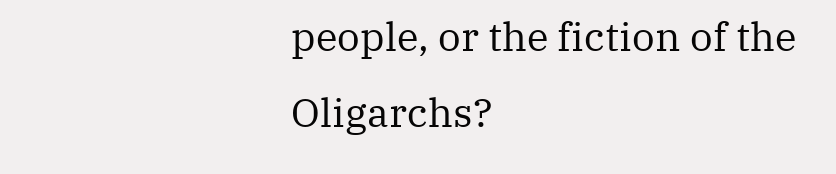people, or the fiction of the Oligarchs?